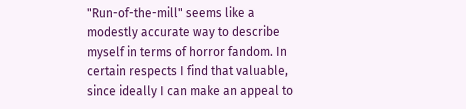"Run-of-the-mill" seems like a modestly accurate way to describe myself in terms of horror fandom. In certain respects I find that valuable, since ideally I can make an appeal to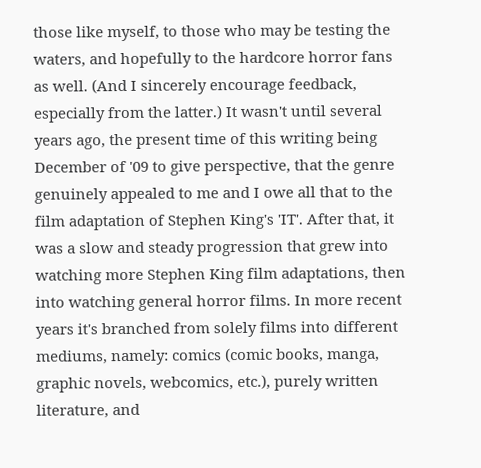those like myself, to those who may be testing the waters, and hopefully to the hardcore horror fans as well. (And I sincerely encourage feedback, especially from the latter.) It wasn't until several years ago, the present time of this writing being December of '09 to give perspective, that the genre genuinely appealed to me and I owe all that to the film adaptation of Stephen King's 'IT'. After that, it was a slow and steady progression that grew into watching more Stephen King film adaptations, then into watching general horror films. In more recent years it's branched from solely films into different mediums, namely: comics (comic books, manga, graphic novels, webcomics, etc.), purely written literature, and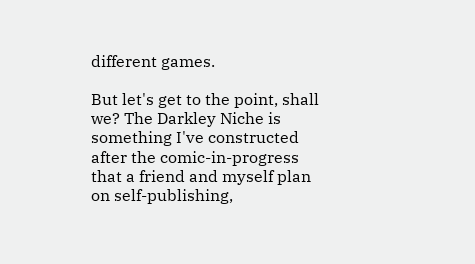different games.

But let's get to the point, shall we? The Darkley Niche is something I've constructed after the comic-in-progress that a friend and myself plan on self-publishing,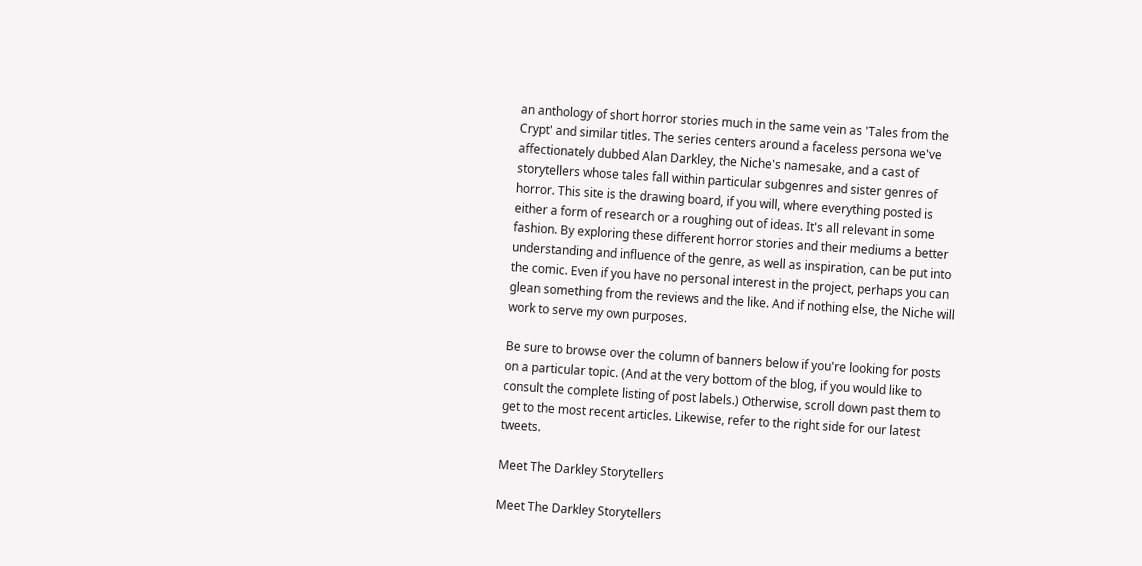an anthology of short horror stories much in the same vein as 'Tales from the Crypt' and similar titles. The series centers around a faceless persona we've affectionately dubbed Alan Darkley, the Niche's namesake, and a cast of storytellers whose tales fall within particular subgenres and sister genres of horror. This site is the drawing board, if you will, where everything posted is either a form of research or a roughing out of ideas. It's all relevant in some fashion. By exploring these different horror stories and their mediums a better understanding and influence of the genre, as well as inspiration, can be put into the comic. Even if you have no personal interest in the project, perhaps you can glean something from the reviews and the like. And if nothing else, the Niche will work to serve my own purposes.

Be sure to browse over the column of banners below if you're looking for posts on a particular topic. (And at the very bottom of the blog, if you would like to consult the complete listing of post labels.) Otherwise, scroll down past them to get to the most recent articles. Likewise, refer to the right side for our latest tweets.

Meet The Darkley Storytellers

Meet The Darkley Storytellers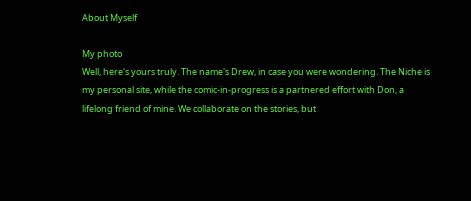About Myself

My photo
Well, here's yours truly. The name's Drew, in case you were wondering. The Niche is my personal site, while the comic-in-progress is a partnered effort with Don, a lifelong friend of mine. We collaborate on the stories, but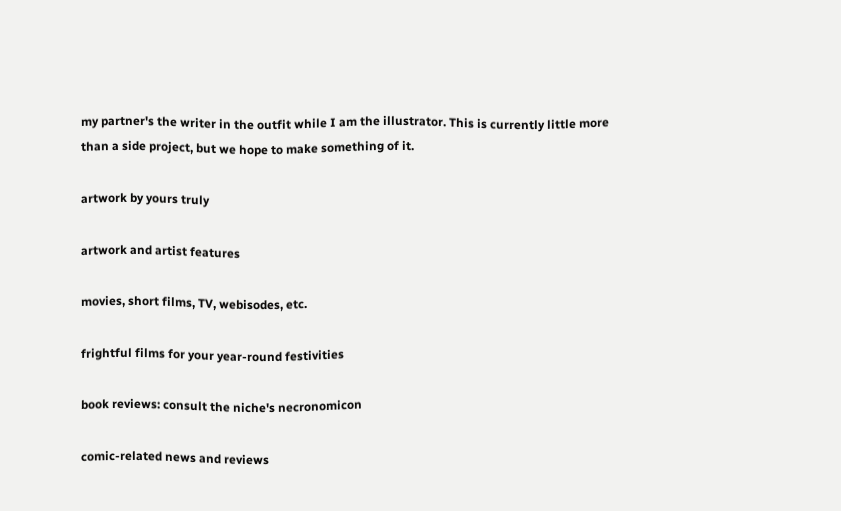my partner's the writer in the outfit while I am the illustrator. This is currently little more than a side project, but we hope to make something of it.

artwork by yours truly

artwork and artist features

movies, short films, TV, webisodes, etc.

frightful films for your year-round festivities

book reviews: consult the niche's necronomicon

comic-related news and reviews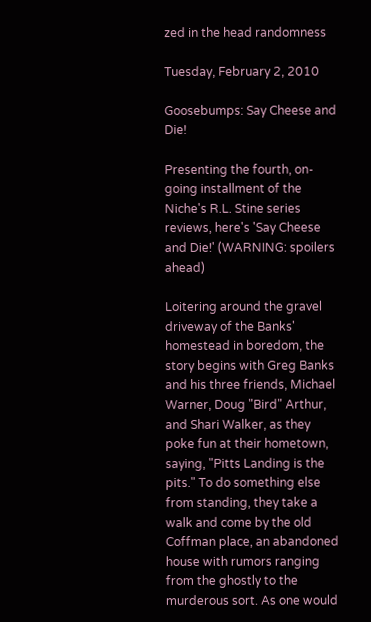zed in the head randomness

Tuesday, February 2, 2010

Goosebumps: Say Cheese and Die!

Presenting the fourth, on-going installment of the Niche's R.L. Stine series reviews, here's 'Say Cheese and Die!' (WARNING: spoilers ahead)

Loitering around the gravel driveway of the Banks' homestead in boredom, the story begins with Greg Banks and his three friends, Michael Warner, Doug "Bird" Arthur, and Shari Walker, as they poke fun at their hometown, saying, "Pitts Landing is the pits." To do something else from standing, they take a walk and come by the old Coffman place, an abandoned house with rumors ranging from the ghostly to the murderous sort. As one would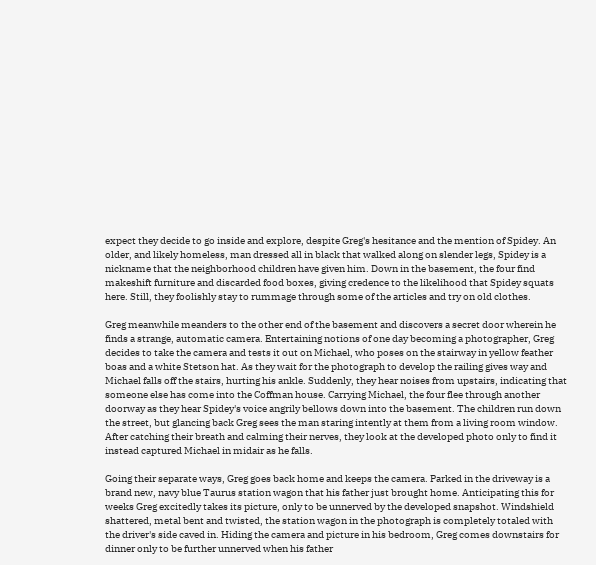expect they decide to go inside and explore, despite Greg's hesitance and the mention of Spidey. An older, and likely homeless, man dressed all in black that walked along on slender legs, Spidey is a nickname that the neighborhood children have given him. Down in the basement, the four find makeshift furniture and discarded food boxes, giving credence to the likelihood that Spidey squats here. Still, they foolishly stay to rummage through some of the articles and try on old clothes.

Greg meanwhile meanders to the other end of the basement and discovers a secret door wherein he finds a strange, automatic camera. Entertaining notions of one day becoming a photographer, Greg decides to take the camera and tests it out on Michael, who poses on the stairway in yellow feather boas and a white Stetson hat. As they wait for the photograph to develop the railing gives way and Michael falls off the stairs, hurting his ankle. Suddenly, they hear noises from upstairs, indicating that someone else has come into the Coffman house. Carrying Michael, the four flee through another doorway as they hear Spidey's voice angrily bellows down into the basement. The children run down the street, but glancing back Greg sees the man staring intently at them from a living room window. After catching their breath and calming their nerves, they look at the developed photo only to find it instead captured Michael in midair as he falls.

Going their separate ways, Greg goes back home and keeps the camera. Parked in the driveway is a brand new, navy blue Taurus station wagon that his father just brought home. Anticipating this for weeks Greg excitedly takes its picture, only to be unnerved by the developed snapshot. Windshield shattered, metal bent and twisted, the station wagon in the photograph is completely totaled with the driver's side caved in. Hiding the camera and picture in his bedroom, Greg comes downstairs for dinner only to be further unnerved when his father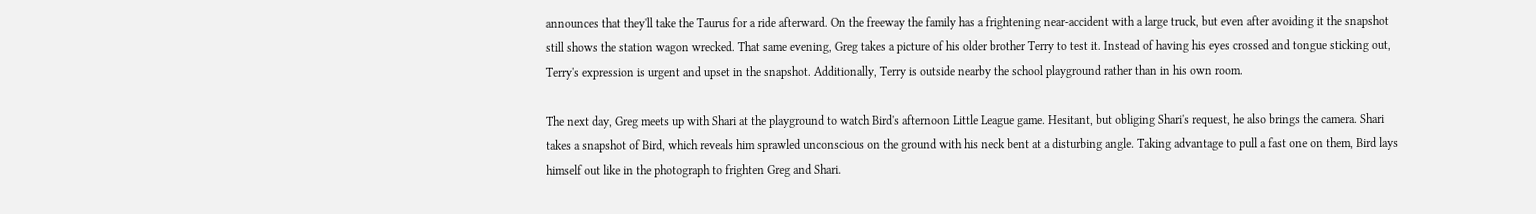announces that they'll take the Taurus for a ride afterward. On the freeway the family has a frightening near-accident with a large truck, but even after avoiding it the snapshot still shows the station wagon wrecked. That same evening, Greg takes a picture of his older brother Terry to test it. Instead of having his eyes crossed and tongue sticking out, Terry's expression is urgent and upset in the snapshot. Additionally, Terry is outside nearby the school playground rather than in his own room.

The next day, Greg meets up with Shari at the playground to watch Bird's afternoon Little League game. Hesitant, but obliging Shari's request, he also brings the camera. Shari takes a snapshot of Bird, which reveals him sprawled unconscious on the ground with his neck bent at a disturbing angle. Taking advantage to pull a fast one on them, Bird lays himself out like in the photograph to frighten Greg and Shari.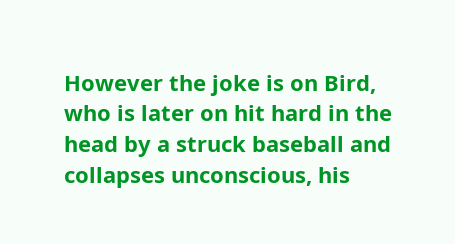However the joke is on Bird, who is later on hit hard in the head by a struck baseball and collapses unconscious, his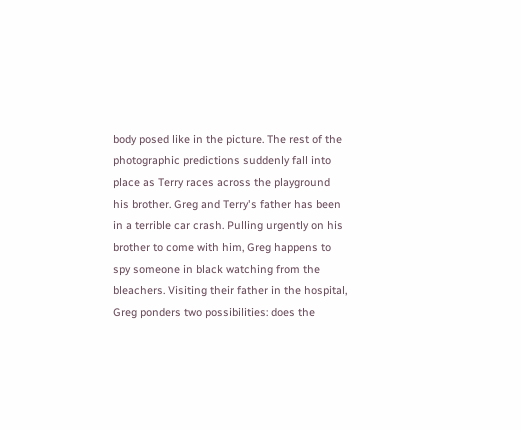body posed like in the picture. The rest of the photographic predictions suddenly fall into place as Terry races across the playground his brother. Greg and Terry's father has been in a terrible car crash. Pulling urgently on his brother to come with him, Greg happens to spy someone in black watching from the bleachers. Visiting their father in the hospital, Greg ponders two possibilities: does the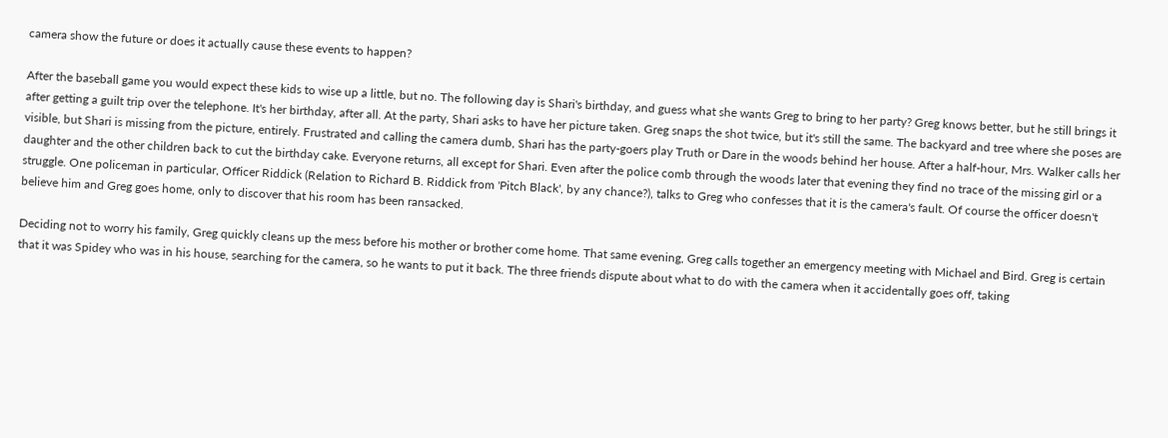camera show the future or does it actually cause these events to happen?

After the baseball game you would expect these kids to wise up a little, but no. The following day is Shari's birthday, and guess what she wants Greg to bring to her party? Greg knows better, but he still brings it after getting a guilt trip over the telephone. It's her birthday, after all. At the party, Shari asks to have her picture taken. Greg snaps the shot twice, but it's still the same. The backyard and tree where she poses are visible, but Shari is missing from the picture, entirely. Frustrated and calling the camera dumb, Shari has the party-goers play Truth or Dare in the woods behind her house. After a half-hour, Mrs. Walker calls her daughter and the other children back to cut the birthday cake. Everyone returns, all except for Shari. Even after the police comb through the woods later that evening they find no trace of the missing girl or a struggle. One policeman in particular, Officer Riddick (Relation to Richard B. Riddick from 'Pitch Black', by any chance?), talks to Greg who confesses that it is the camera's fault. Of course the officer doesn't believe him and Greg goes home, only to discover that his room has been ransacked.

Deciding not to worry his family, Greg quickly cleans up the mess before his mother or brother come home. That same evening, Greg calls together an emergency meeting with Michael and Bird. Greg is certain that it was Spidey who was in his house, searching for the camera, so he wants to put it back. The three friends dispute about what to do with the camera when it accidentally goes off, taking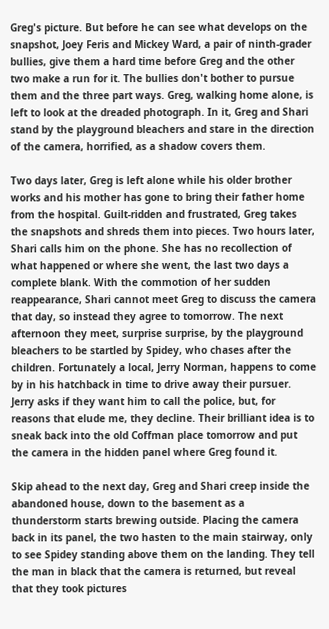Greg's picture. But before he can see what develops on the snapshot, Joey Feris and Mickey Ward, a pair of ninth-grader bullies, give them a hard time before Greg and the other two make a run for it. The bullies don't bother to pursue them and the three part ways. Greg, walking home alone, is left to look at the dreaded photograph. In it, Greg and Shari stand by the playground bleachers and stare in the direction of the camera, horrified, as a shadow covers them.

Two days later, Greg is left alone while his older brother works and his mother has gone to bring their father home from the hospital. Guilt-ridden and frustrated, Greg takes the snapshots and shreds them into pieces. Two hours later, Shari calls him on the phone. She has no recollection of what happened or where she went, the last two days a complete blank. With the commotion of her sudden reappearance, Shari cannot meet Greg to discuss the camera that day, so instead they agree to tomorrow. The next afternoon they meet, surprise surprise, by the playground bleachers to be startled by Spidey, who chases after the children. Fortunately a local, Jerry Norman, happens to come by in his hatchback in time to drive away their pursuer. Jerry asks if they want him to call the police, but, for reasons that elude me, they decline. Their brilliant idea is to sneak back into the old Coffman place tomorrow and put the camera in the hidden panel where Greg found it.

Skip ahead to the next day, Greg and Shari creep inside the abandoned house, down to the basement as a thunderstorm starts brewing outside. Placing the camera back in its panel, the two hasten to the main stairway, only to see Spidey standing above them on the landing. They tell the man in black that the camera is returned, but reveal that they took pictures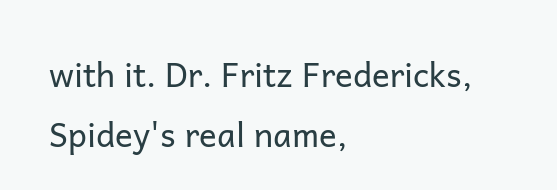with it. Dr. Fritz Fredericks, Spidey's real name,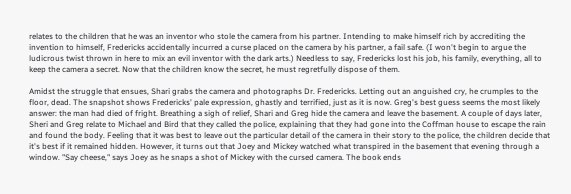relates to the children that he was an inventor who stole the camera from his partner. Intending to make himself rich by accrediting the invention to himself, Fredericks accidentally incurred a curse placed on the camera by his partner, a fail safe. (I won't begin to argue the ludicrous twist thrown in here to mix an evil inventor with the dark arts.) Needless to say, Fredericks lost his job, his family, everything, all to keep the camera a secret. Now that the children know the secret, he must regretfully dispose of them.

Amidst the struggle that ensues, Shari grabs the camera and photographs Dr. Fredericks. Letting out an anguished cry, he crumples to the floor, dead. The snapshot shows Fredericks' pale expression, ghastly and terrified, just as it is now. Greg's best guess seems the most likely answer: the man had died of fright. Breathing a sigh of relief, Shari and Greg hide the camera and leave the basement. A couple of days later, Sheri and Greg relate to Michael and Bird that they called the police, explaining that they had gone into the Coffman house to escape the rain and found the body. Feeling that it was best to leave out the particular detail of the camera in their story to the police, the children decide that it's best if it remained hidden. However, it turns out that Joey and Mickey watched what transpired in the basement that evening through a window. "Say cheese," says Joey as he snaps a shot of Mickey with the cursed camera. The book ends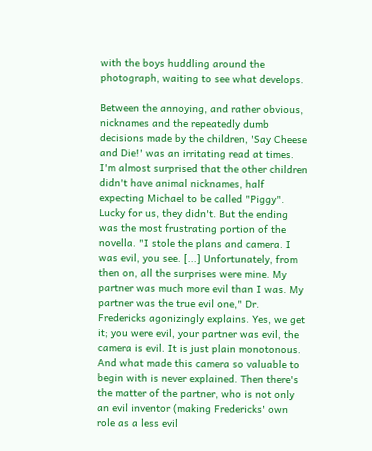with the boys huddling around the photograph, waiting to see what develops.

Between the annoying, and rather obvious, nicknames and the repeatedly dumb decisions made by the children, 'Say Cheese and Die!' was an irritating read at times. I'm almost surprised that the other children didn't have animal nicknames, half expecting Michael to be called "Piggy". Lucky for us, they didn't. But the ending was the most frustrating portion of the novella. "I stole the plans and camera. I was evil, you see. [...] Unfortunately, from then on, all the surprises were mine. My partner was much more evil than I was. My partner was the true evil one," Dr. Fredericks agonizingly explains. Yes, we get it; you were evil, your partner was evil, the camera is evil. It is just plain monotonous. And what made this camera so valuable to begin with is never explained. Then there's the matter of the partner, who is not only an evil inventor (making Fredericks' own role as a less evil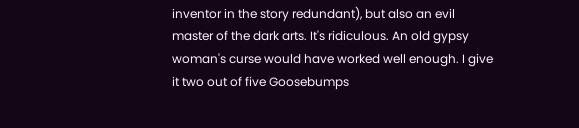inventor in the story redundant), but also an evil master of the dark arts. It's ridiculous. An old gypsy woman's curse would have worked well enough. I give it two out of five Goosebumps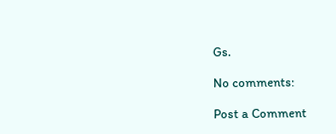Gs.

No comments:

Post a Comment